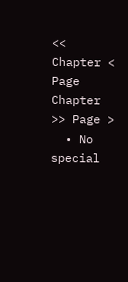<< Chapter < Page Chapter >> Page >
  • No special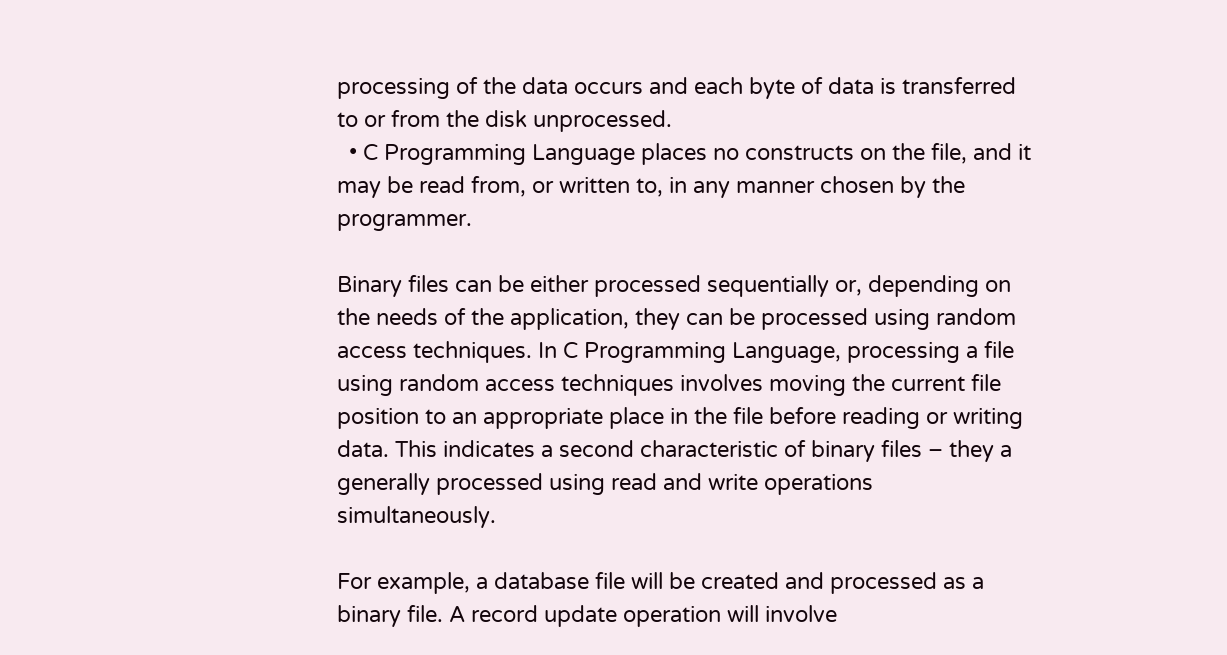processing of the data occurs and each byte of data is transferred to or from the disk unprocessed.
  • C Programming Language places no constructs on the file, and it may be read from, or written to, in any manner chosen by the programmer.

Binary files can be either processed sequentially or, depending on the needs of the application, they can be processed using random access techniques. In C Programming Language, processing a file using random access techniques involves moving the current file position to an appropriate place in the file before reading or writing data. This indicates a second characteristic of binary files – they a generally processed using read and write operations simultaneously.

For example, a database file will be created and processed as a binary file. A record update operation will involve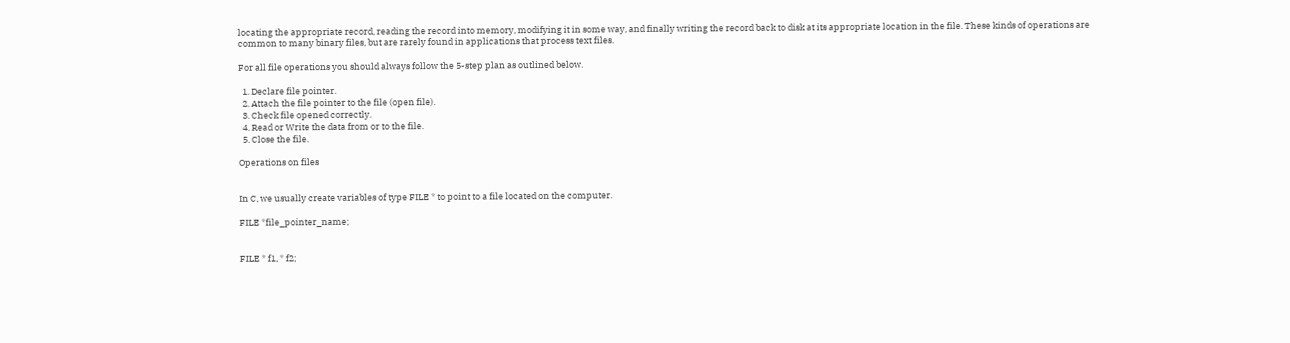locating the appropriate record, reading the record into memory, modifying it in some way, and finally writing the record back to disk at its appropriate location in the file. These kinds of operations are common to many binary files, but are rarely found in applications that process text files.

For all file operations you should always follow the 5-step plan as outlined below.

  1. Declare file pointer.
  2. Attach the file pointer to the file (open file).
  3. Check file opened correctly.
  4. Read or Write the data from or to the file.
  5. Close the file.

Operations on files


In C, we usually create variables of type FILE * to point to a file located on the computer.

FILE *file_pointer_name;


FILE * f1, * f2;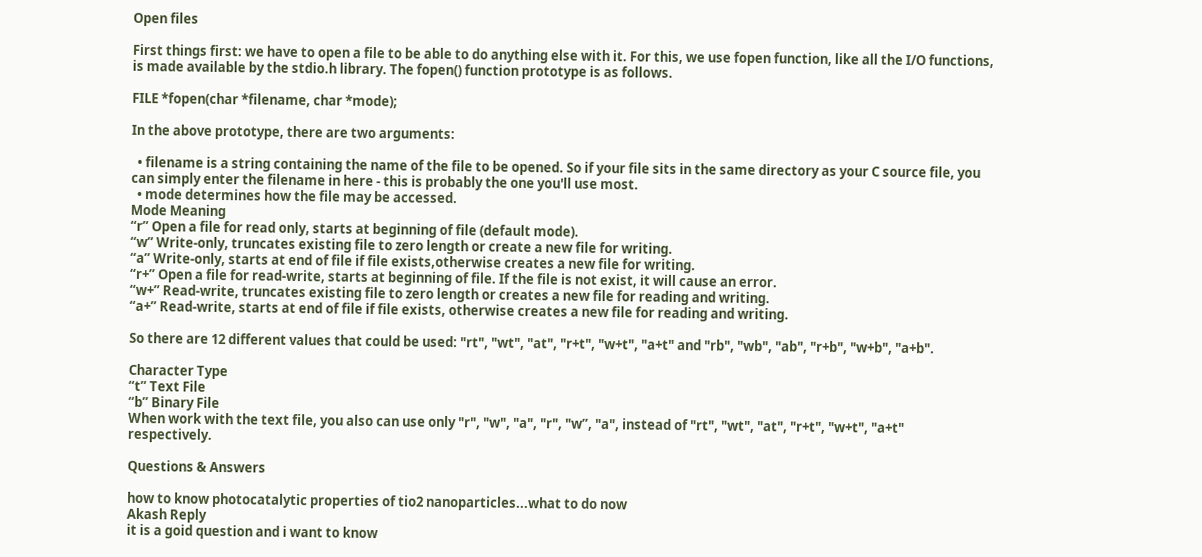Open files

First things first: we have to open a file to be able to do anything else with it. For this, we use fopen function, like all the I/O functions, is made available by the stdio.h library. The fopen() function prototype is as follows.

FILE *fopen(char *filename, char *mode);

In the above prototype, there are two arguments:

  • filename is a string containing the name of the file to be opened. So if your file sits in the same directory as your C source file, you can simply enter the filename in here - this is probably the one you'll use most.
  • mode determines how the file may be accessed.
Mode Meaning
“r” Open a file for read only, starts at beginning of file (default mode).
“w” Write-only, truncates existing file to zero length or create a new file for writing.
“a” Write-only, starts at end of file if file exists,otherwise creates a new file for writing.
“r+” Open a file for read-write, starts at beginning of file. If the file is not exist, it will cause an error.
“w+” Read-write, truncates existing file to zero length or creates a new file for reading and writing.
“a+” Read-write, starts at end of file if file exists, otherwise creates a new file for reading and writing.

So there are 12 different values that could be used: "rt", "wt", "at", "r+t", "w+t", "a+t" and "rb", "wb", "ab", "r+b", "w+b", "a+b".

Character Type
“t” Text File
“b” Binary File
When work with the text file, you also can use only "r", "w", "a", "r", "w”, "a", instead of "rt", "wt", "at", "r+t", "w+t", "a+t" respectively.

Questions & Answers

how to know photocatalytic properties of tio2 nanoparticles...what to do now
Akash Reply
it is a goid question and i want to know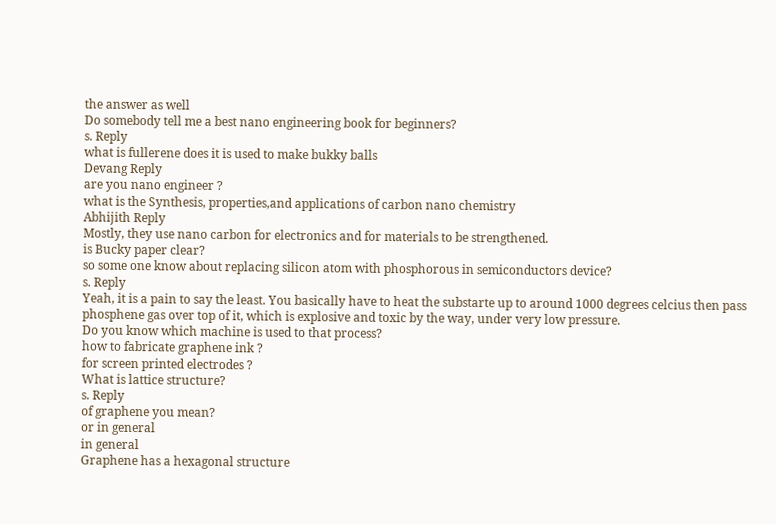the answer as well
Do somebody tell me a best nano engineering book for beginners?
s. Reply
what is fullerene does it is used to make bukky balls
Devang Reply
are you nano engineer ?
what is the Synthesis, properties,and applications of carbon nano chemistry
Abhijith Reply
Mostly, they use nano carbon for electronics and for materials to be strengthened.
is Bucky paper clear?
so some one know about replacing silicon atom with phosphorous in semiconductors device?
s. Reply
Yeah, it is a pain to say the least. You basically have to heat the substarte up to around 1000 degrees celcius then pass phosphene gas over top of it, which is explosive and toxic by the way, under very low pressure.
Do you know which machine is used to that process?
how to fabricate graphene ink ?
for screen printed electrodes ?
What is lattice structure?
s. Reply
of graphene you mean?
or in general
in general
Graphene has a hexagonal structure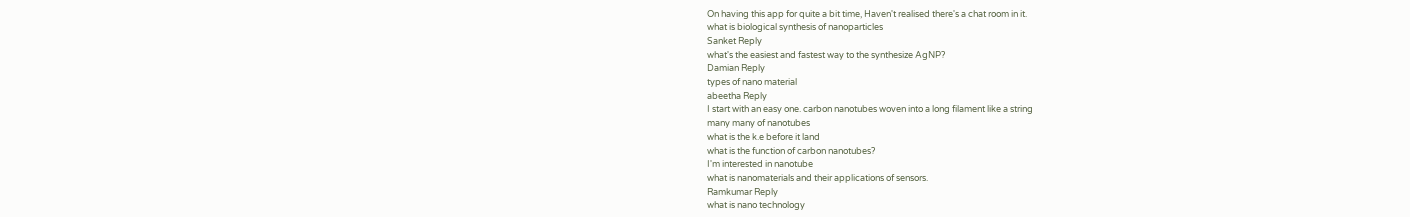On having this app for quite a bit time, Haven't realised there's a chat room in it.
what is biological synthesis of nanoparticles
Sanket Reply
what's the easiest and fastest way to the synthesize AgNP?
Damian Reply
types of nano material
abeetha Reply
I start with an easy one. carbon nanotubes woven into a long filament like a string
many many of nanotubes
what is the k.e before it land
what is the function of carbon nanotubes?
I'm interested in nanotube
what is nanomaterials and their applications of sensors.
Ramkumar Reply
what is nano technology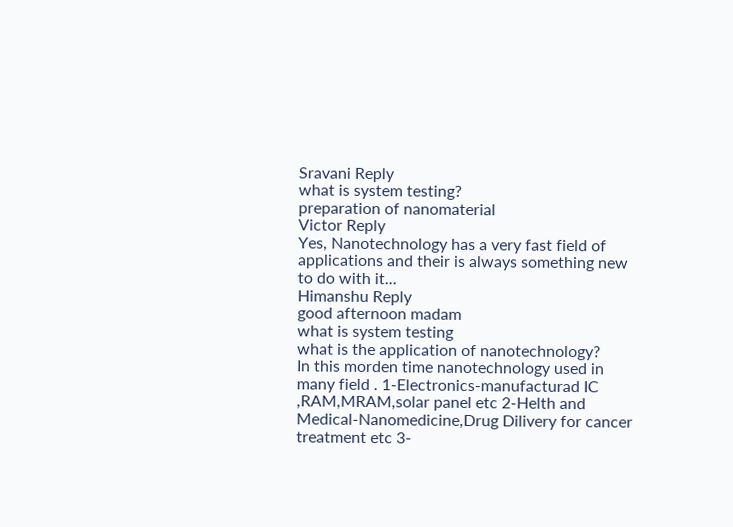Sravani Reply
what is system testing?
preparation of nanomaterial
Victor Reply
Yes, Nanotechnology has a very fast field of applications and their is always something new to do with it...
Himanshu Reply
good afternoon madam
what is system testing
what is the application of nanotechnology?
In this morden time nanotechnology used in many field . 1-Electronics-manufacturad IC ,RAM,MRAM,solar panel etc 2-Helth and Medical-Nanomedicine,Drug Dilivery for cancer treatment etc 3-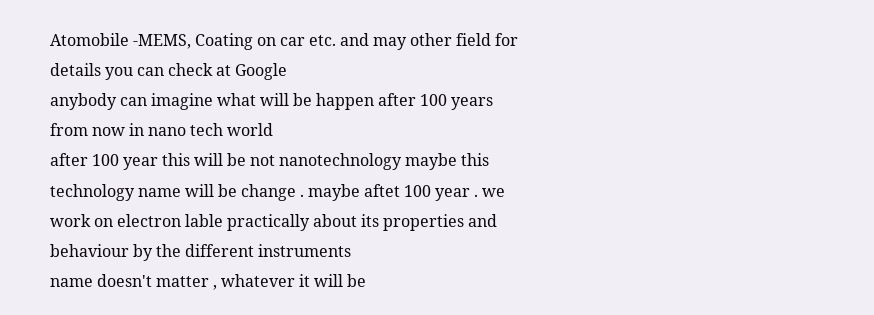Atomobile -MEMS, Coating on car etc. and may other field for details you can check at Google
anybody can imagine what will be happen after 100 years from now in nano tech world
after 100 year this will be not nanotechnology maybe this technology name will be change . maybe aftet 100 year . we work on electron lable practically about its properties and behaviour by the different instruments
name doesn't matter , whatever it will be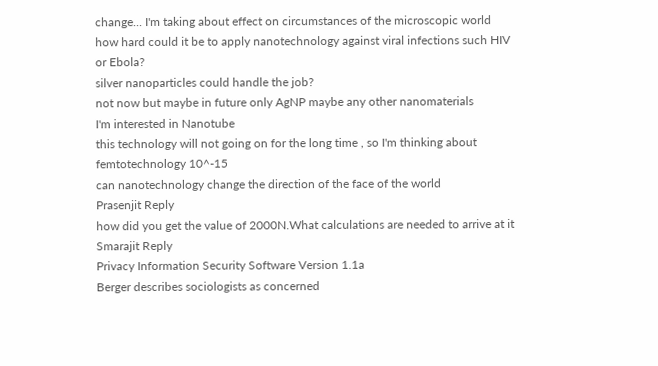change... I'm taking about effect on circumstances of the microscopic world
how hard could it be to apply nanotechnology against viral infections such HIV or Ebola?
silver nanoparticles could handle the job?
not now but maybe in future only AgNP maybe any other nanomaterials
I'm interested in Nanotube
this technology will not going on for the long time , so I'm thinking about femtotechnology 10^-15
can nanotechnology change the direction of the face of the world
Prasenjit Reply
how did you get the value of 2000N.What calculations are needed to arrive at it
Smarajit Reply
Privacy Information Security Software Version 1.1a
Berger describes sociologists as concerned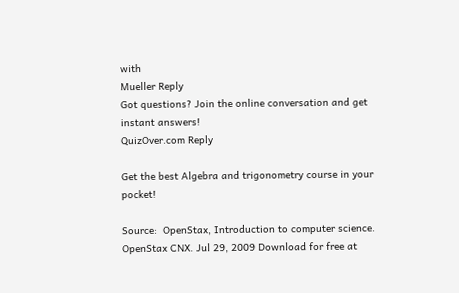with
Mueller Reply
Got questions? Join the online conversation and get instant answers!
QuizOver.com Reply

Get the best Algebra and trigonometry course in your pocket!

Source:  OpenStax, Introduction to computer science. OpenStax CNX. Jul 29, 2009 Download for free at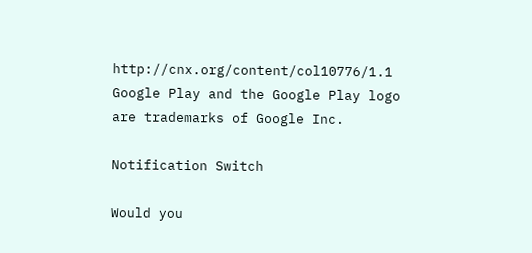http://cnx.org/content/col10776/1.1
Google Play and the Google Play logo are trademarks of Google Inc.

Notification Switch

Would you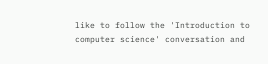like to follow the 'Introduction to computer science' conversation and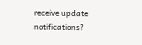receive update notifications?